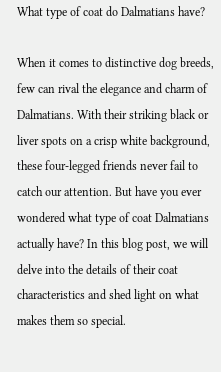What type of coat do Dalmatians have?

When it comes to distinctive dog breeds, few can rival the elegance and charm of Dalmatians. With their striking black or liver spots on a crisp white background, these four-legged friends never fail to catch our attention. But have you ever wondered what type of coat Dalmatians actually have? In this blog post, we will delve into the details of their coat characteristics and shed light on what makes them so special.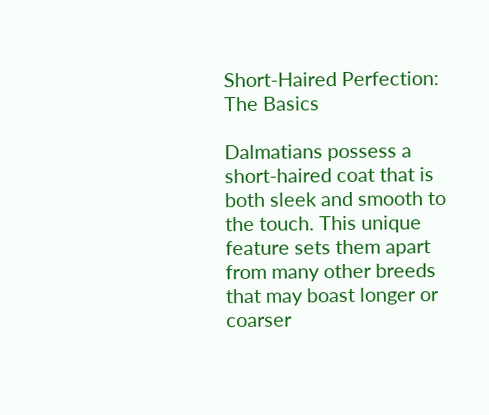Short-Haired Perfection: The Basics

Dalmatians possess a short-haired coat that is both sleek and smooth to the touch. This unique feature sets them apart from many other breeds that may boast longer or coarser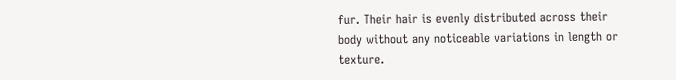fur. Their hair is evenly distributed across their body without any noticeable variations in length or texture.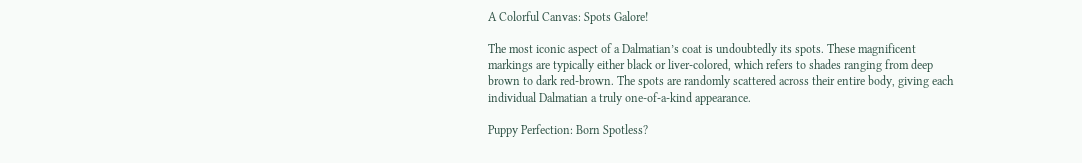A Colorful Canvas: Spots Galore!

The most iconic aspect of a Dalmatian’s coat is undoubtedly its spots. These magnificent markings are typically either black or liver-colored, which refers to shades ranging from deep brown to dark red-brown. The spots are randomly scattered across their entire body, giving each individual Dalmatian a truly one-of-a-kind appearance.

Puppy Perfection: Born Spotless?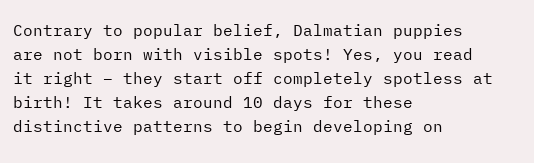Contrary to popular belief, Dalmatian puppies are not born with visible spots! Yes, you read it right – they start off completely spotless at birth! It takes around 10 days for these distinctive patterns to begin developing on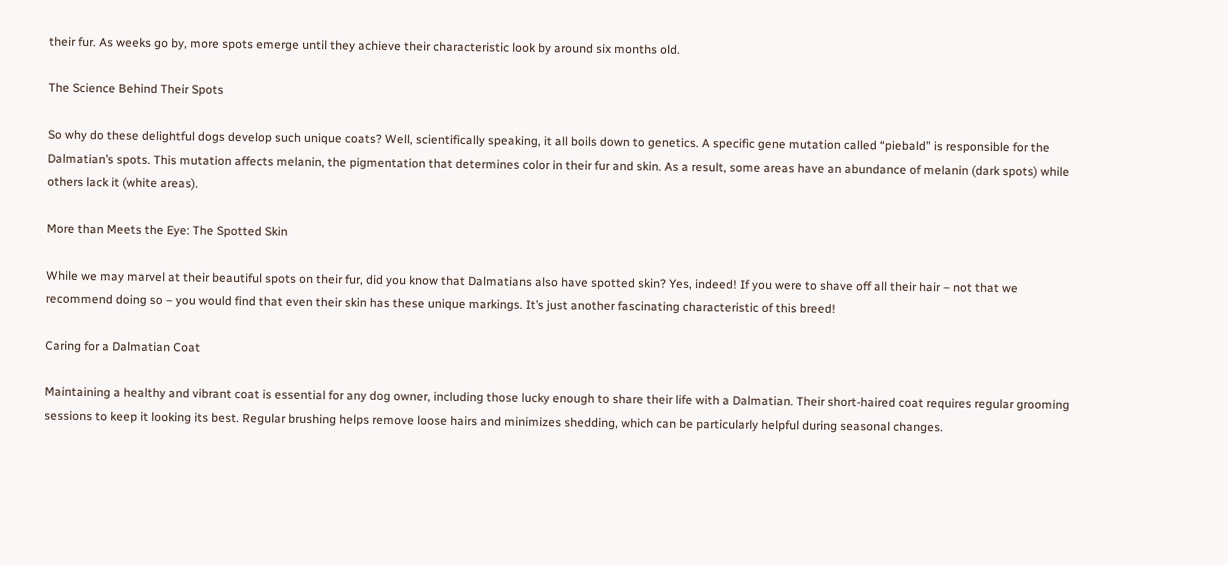their fur. As weeks go by, more spots emerge until they achieve their characteristic look by around six months old.

The Science Behind Their Spots

So why do these delightful dogs develop such unique coats? Well, scientifically speaking, it all boils down to genetics. A specific gene mutation called “piebald” is responsible for the Dalmatian’s spots. This mutation affects melanin, the pigmentation that determines color in their fur and skin. As a result, some areas have an abundance of melanin (dark spots) while others lack it (white areas).

More than Meets the Eye: The Spotted Skin

While we may marvel at their beautiful spots on their fur, did you know that Dalmatians also have spotted skin? Yes, indeed! If you were to shave off all their hair – not that we recommend doing so – you would find that even their skin has these unique markings. It’s just another fascinating characteristic of this breed!

Caring for a Dalmatian Coat

Maintaining a healthy and vibrant coat is essential for any dog owner, including those lucky enough to share their life with a Dalmatian. Their short-haired coat requires regular grooming sessions to keep it looking its best. Regular brushing helps remove loose hairs and minimizes shedding, which can be particularly helpful during seasonal changes.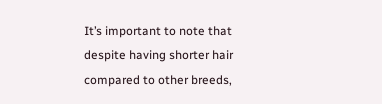It’s important to note that despite having shorter hair compared to other breeds,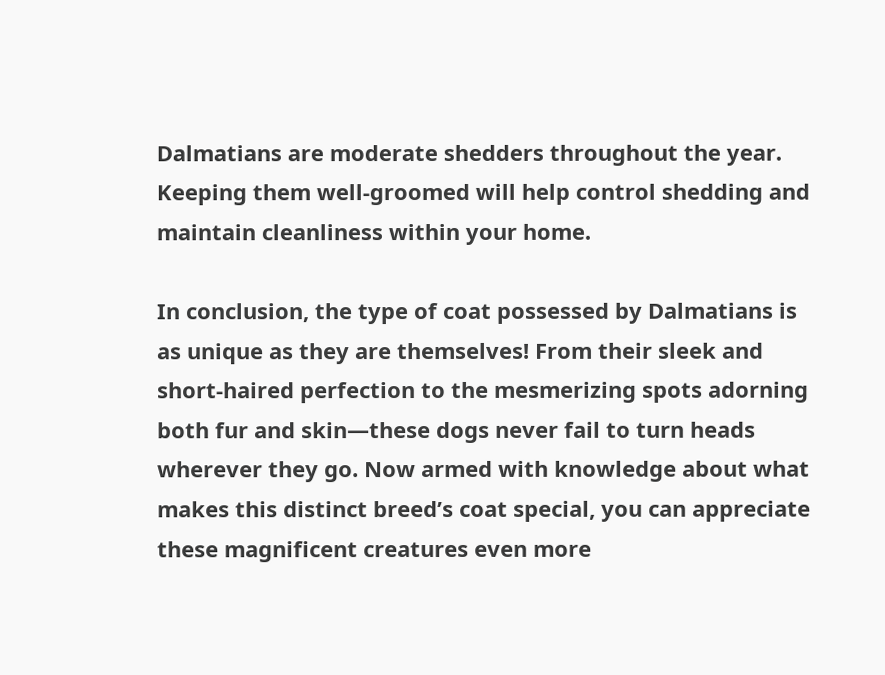Dalmatians are moderate shedders throughout the year. Keeping them well-groomed will help control shedding and maintain cleanliness within your home.

In conclusion, the type of coat possessed by Dalmatians is as unique as they are themselves! From their sleek and short-haired perfection to the mesmerizing spots adorning both fur and skin—these dogs never fail to turn heads wherever they go. Now armed with knowledge about what makes this distinct breed’s coat special, you can appreciate these magnificent creatures even more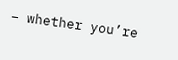– whether you’re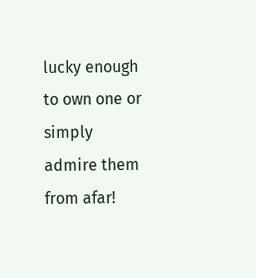lucky enough to own one or simply admire them from afar!